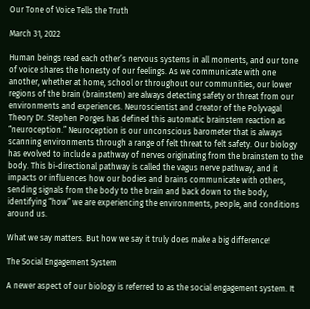Our Tone of Voice Tells the Truth

March 31, 2022

Human beings read each other’s nervous systems in all moments, and our tone of voice shares the honesty of our feelings. As we communicate with one another, whether at home, school or throughout our communities, our lower regions of the brain (brainstem) are always detecting safety or threat from our environments and experiences. Neuroscientist and creator of the Polyvagal Theory Dr. Stephen Porges has defined this automatic brainstem reaction as “neuroception.” Neuroception is our unconscious barometer that is always scanning environments through a range of felt threat to felt safety. Our biology has evolved to include a pathway of nerves originating from the brainstem to the body. This bi-directional pathway is called the vagus nerve pathway, and it impacts or influences how our bodies and brains communicate with others, sending signals from the body to the brain and back down to the body, identifying “how” we are experiencing the environments, people, and conditions around us.

What we say matters. But how we say it truly does make a big difference!

The Social Engagement System

A newer aspect of our biology is referred to as the social engagement system. It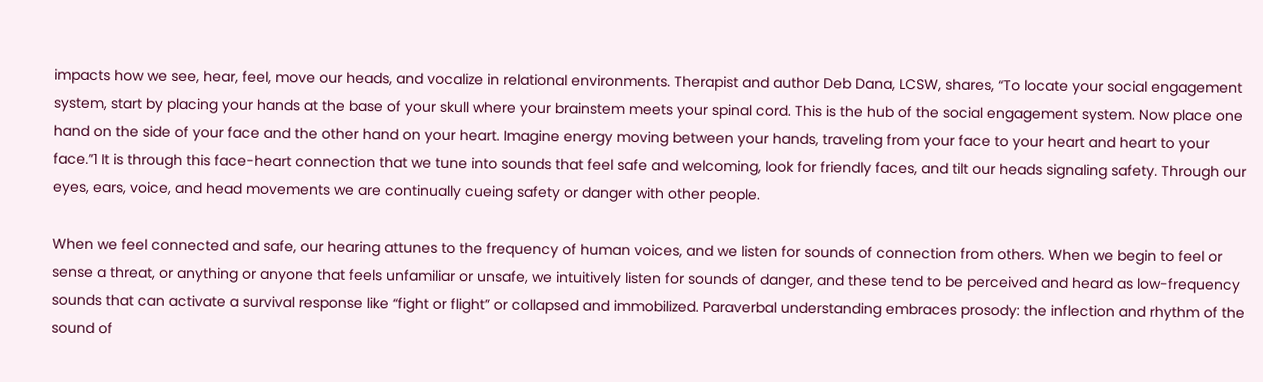impacts how we see, hear, feel, move our heads, and vocalize in relational environments. Therapist and author Deb Dana, LCSW, shares, “To locate your social engagement system, start by placing your hands at the base of your skull where your brainstem meets your spinal cord. This is the hub of the social engagement system. Now place one hand on the side of your face and the other hand on your heart. Imagine energy moving between your hands, traveling from your face to your heart and heart to your face.”1 It is through this face-heart connection that we tune into sounds that feel safe and welcoming, look for friendly faces, and tilt our heads signaling safety. Through our eyes, ears, voice, and head movements we are continually cueing safety or danger with other people.

When we feel connected and safe, our hearing attunes to the frequency of human voices, and we listen for sounds of connection from others. When we begin to feel or sense a threat, or anything or anyone that feels unfamiliar or unsafe, we intuitively listen for sounds of danger, and these tend to be perceived and heard as low-frequency sounds that can activate a survival response like “fight or flight” or collapsed and immobilized. Paraverbal understanding embraces prosody: the inflection and rhythm of the sound of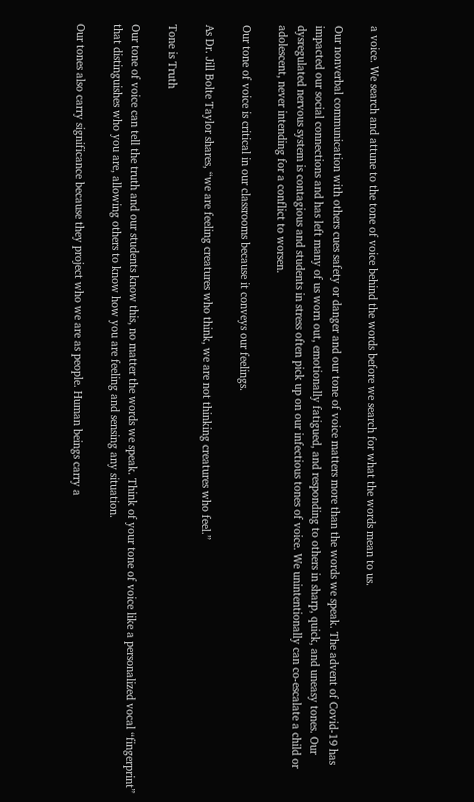a voice. We search and attune to the tone of voice behind the words before we search for what the words mean to us.

Our nonverbal communication with others cues safety or danger and our tone of voice matters more than the words we speak. The advent of Covid-19 has impacted our social connections and has left many of us worn out, emotionally fatigued, and responding to others in sharp, quick, and uneasy tones. Our dysregulated nervous system is contagious and students in stress often pick up on our infectious tones of voice. We unintentionally can co-escalate a child or adolescent, never intending for a conflict to worsen.

Our tone of voice is critical in our classrooms because it conveys our feelings.

As Dr. Jill Bolte Taylor shares, “we are feeling creatures who think, we are not thinking creatures who feel.”

Tone is Truth

Our tone of voice can tell the truth and our students know this, no matter the words we speak. Think of your tone of voice like a personalized vocal “fingerprint” that distinguishes who you are, allowing others to know how you are feeling and sensing any situation.

Our tones also carry significance because they project who we are as people. Human beings carry a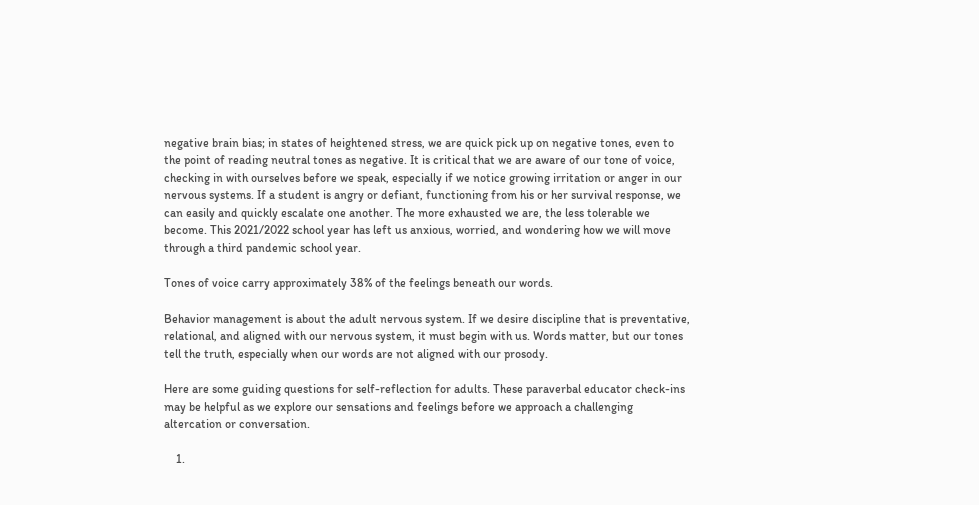negative brain bias; in states of heightened stress, we are quick pick up on negative tones, even to the point of reading neutral tones as negative. It is critical that we are aware of our tone of voice, checking in with ourselves before we speak, especially if we notice growing irritation or anger in our nervous systems. If a student is angry or defiant, functioning from his or her survival response, we can easily and quickly escalate one another. The more exhausted we are, the less tolerable we become. This 2021/2022 school year has left us anxious, worried, and wondering how we will move through a third pandemic school year.

Tones of voice carry approximately 38% of the feelings beneath our words.

Behavior management is about the adult nervous system. If we desire discipline that is preventative, relational, and aligned with our nervous system, it must begin with us. Words matter, but our tones tell the truth, especially when our words are not aligned with our prosody.

Here are some guiding questions for self-reflection for adults. These paraverbal educator check-ins may be helpful as we explore our sensations and feelings before we approach a challenging altercation or conversation.

    1.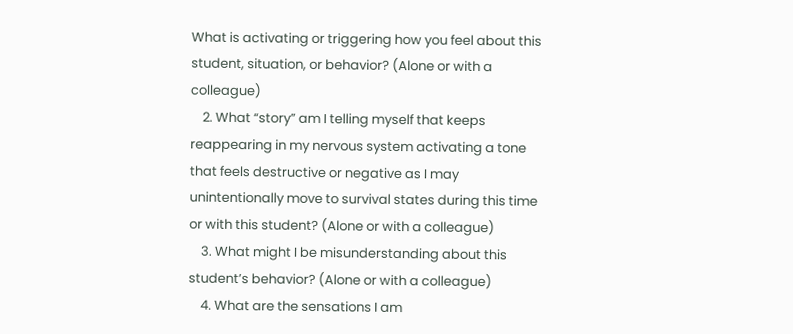What is activating or triggering how you feel about this student, situation, or behavior? (Alone or with a colleague)
    2. What “story” am I telling myself that keeps reappearing in my nervous system activating a tone that feels destructive or negative as I may unintentionally move to survival states during this time or with this student? (Alone or with a colleague)
    3. What might I be misunderstanding about this student’s behavior? (Alone or with a colleague)
    4. What are the sensations I am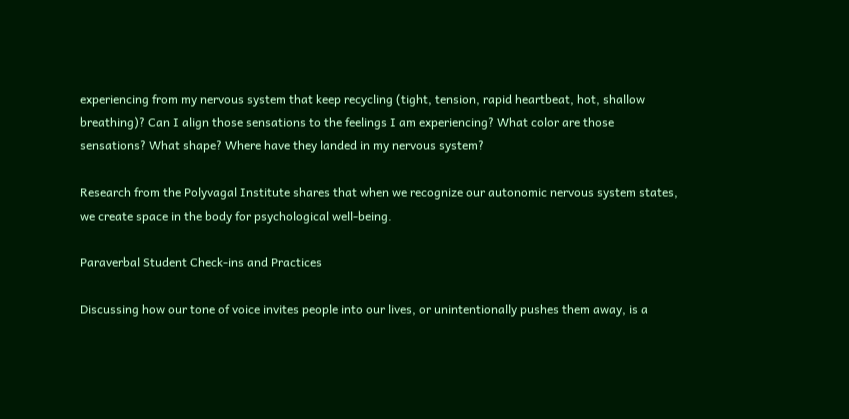experiencing from my nervous system that keep recycling (tight, tension, rapid heartbeat, hot, shallow breathing)? Can I align those sensations to the feelings I am experiencing? What color are those sensations? What shape? Where have they landed in my nervous system?

Research from the Polyvagal Institute shares that when we recognize our autonomic nervous system states, we create space in the body for psychological well-being.

Paraverbal Student Check-ins and Practices

Discussing how our tone of voice invites people into our lives, or unintentionally pushes them away, is a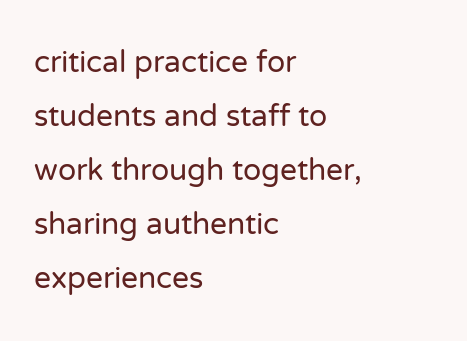critical practice for students and staff to work through together, sharing authentic experiences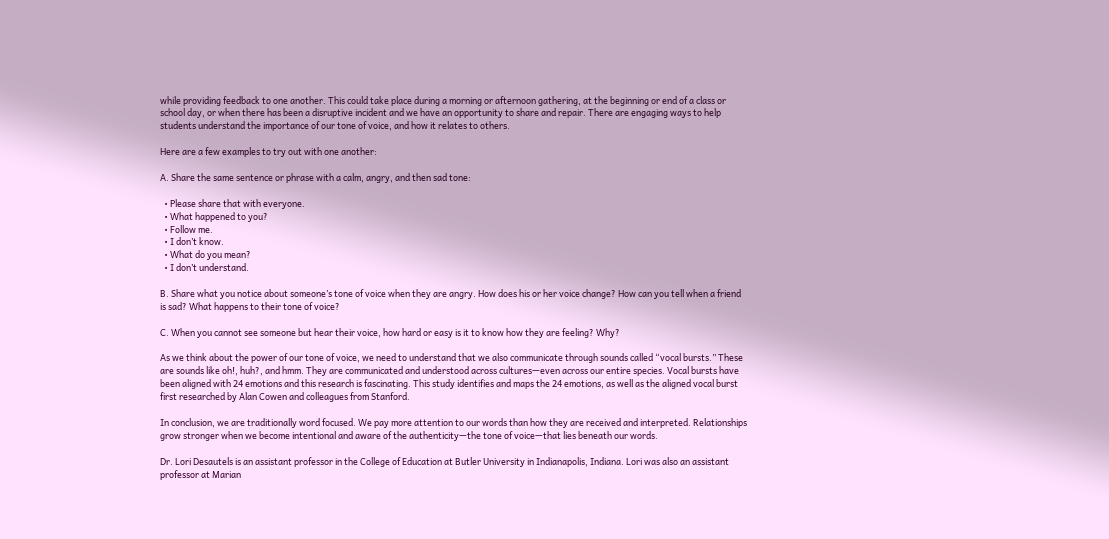while providing feedback to one another. This could take place during a morning or afternoon gathering, at the beginning or end of a class or school day, or when there has been a disruptive incident and we have an opportunity to share and repair. There are engaging ways to help students understand the importance of our tone of voice, and how it relates to others.

Here are a few examples to try out with one another:

A. Share the same sentence or phrase with a calm, angry, and then sad tone:

  • Please share that with everyone.
  • What happened to you?
  • Follow me.
  • I don’t know.
  • What do you mean?
  • I don’t understand.

B. Share what you notice about someone’s tone of voice when they are angry. How does his or her voice change? How can you tell when a friend is sad? What happens to their tone of voice?

C. When you cannot see someone but hear their voice, how hard or easy is it to know how they are feeling? Why?

As we think about the power of our tone of voice, we need to understand that we also communicate through sounds called “vocal bursts.” These are sounds like oh!, huh?, and hmm. They are communicated and understood across cultures—even across our entire species. Vocal bursts have been aligned with 24 emotions and this research is fascinating. This study identifies and maps the 24 emotions, as well as the aligned vocal burst first researched by Alan Cowen and colleagues from Stanford.

In conclusion, we are traditionally word focused. We pay more attention to our words than how they are received and interpreted. Relationships grow stronger when we become intentional and aware of the authenticity—the tone of voice—that lies beneath our words.

Dr. Lori Desautels is an assistant professor in the College of Education at Butler University in Indianapolis, Indiana. Lori was also an assistant professor at Marian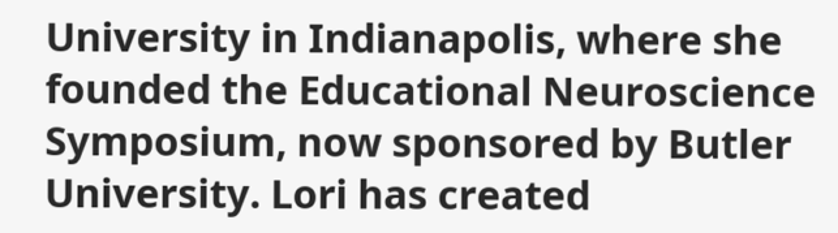University in Indianapolis, where she founded the Educational Neuroscience Symposium, now sponsored by Butler University. Lori has created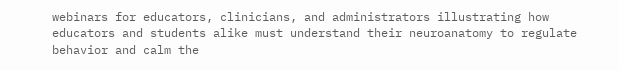webinars for educators, clinicians, and administrators illustrating how educators and students alike must understand their neuroanatomy to regulate behavior and calm the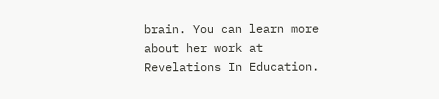brain. You can learn more about her work at Revelations In Education.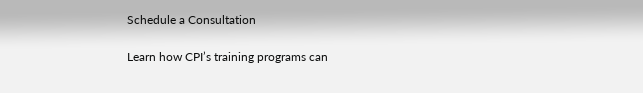Schedule a Consultation

Learn how CPI’s training programs can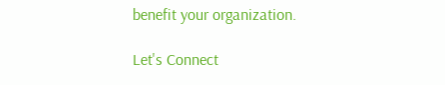benefit your organization.

Let's Connect